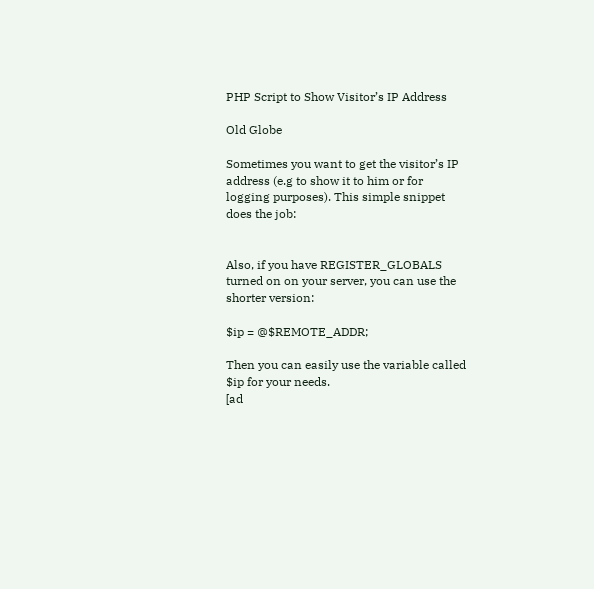PHP Script to Show Visitor’s IP Address

Old Globe

Sometimes you want to get the visitor’s IP address (e.g to show it to him or for logging purposes). This simple snippet does the job:


Also, if you have REGISTER_GLOBALS turned on on your server, you can use the shorter version:

$ip = @$REMOTE_ADDR;

Then you can easily use the variable called $ip for your needs.
[ad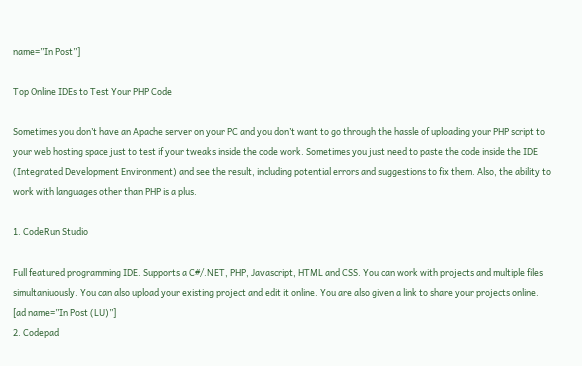name=”In Post”]

Top Online IDEs to Test Your PHP Code

Sometimes you don’t have an Apache server on your PC and you don’t want to go through the hassle of uploading your PHP script to your web hosting space just to test if your tweaks inside the code work. Sometimes you just need to paste the code inside the IDE (Integrated Development Environment) and see the result, including potential errors and suggestions to fix them. Also, the ability to work with languages other than PHP is a plus.

1. CodeRun Studio

Full featured programming IDE. Supports a C#/.NET, PHP, Javascript, HTML and CSS. You can work with projects and multiple files simultaniuously. You can also upload your existing project and edit it online. You are also given a link to share your projects online.
[ad name=”In Post (LU)”]
2. Codepad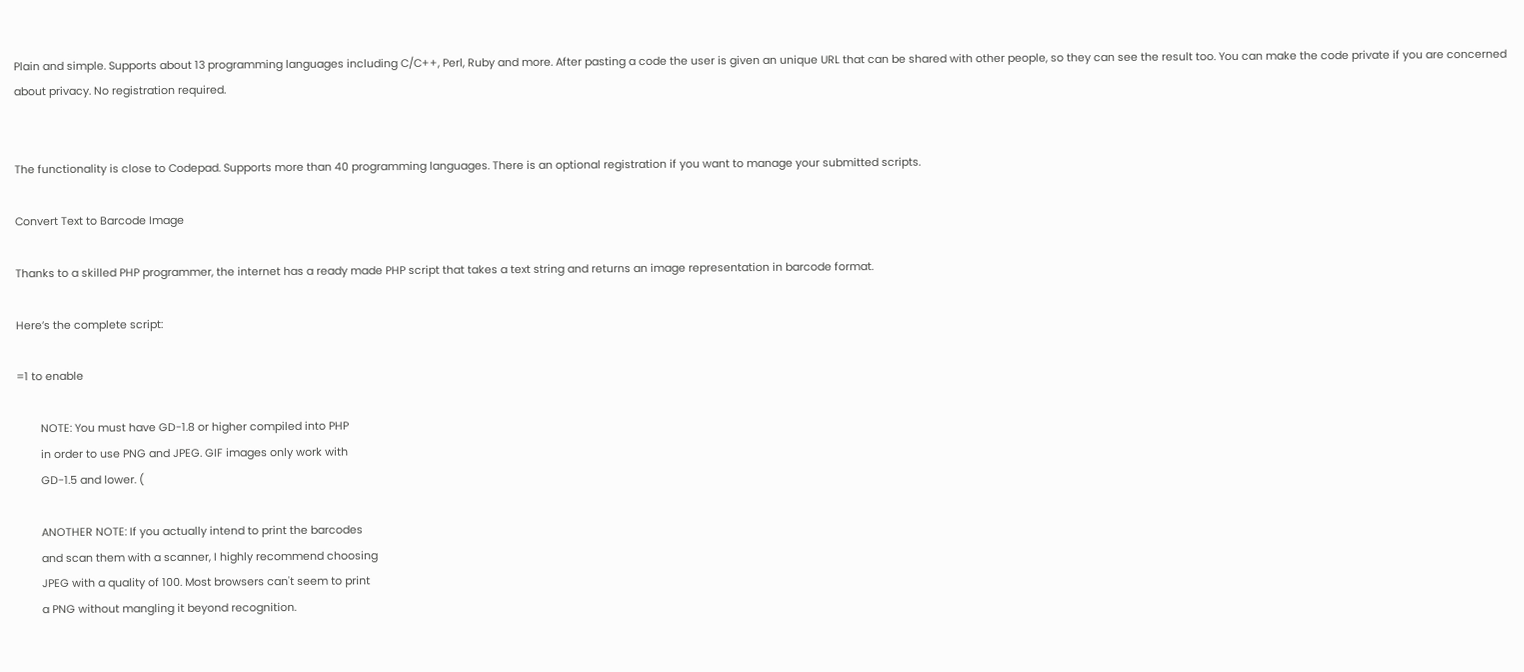Plain and simple. Supports about 13 programming languages including C/C++, Perl, Ruby and more. After pasting a code the user is given an unique URL that can be shared with other people, so they can see the result too. You can make the code private if you are concerned about privacy. No registration required.


The functionality is close to Codepad. Supports more than 40 programming languages. There is an optional registration if you want to manage your submitted scripts.

Convert Text to Barcode Image

Thanks to a skilled PHP programmer, the internet has a ready made PHP script that takes a text string and returns an image representation in barcode format.

Here’s the complete script:

=1 to enable

        NOTE: You must have GD-1.8 or higher compiled into PHP
        in order to use PNG and JPEG. GIF images only work with
        GD-1.5 and lower. (

        ANOTHER NOTE: If you actually intend to print the barcodes
        and scan them with a scanner, I highly recommend choosing
        JPEG with a quality of 100. Most browsers can't seem to print
        a PNG without mangling it beyond recognition.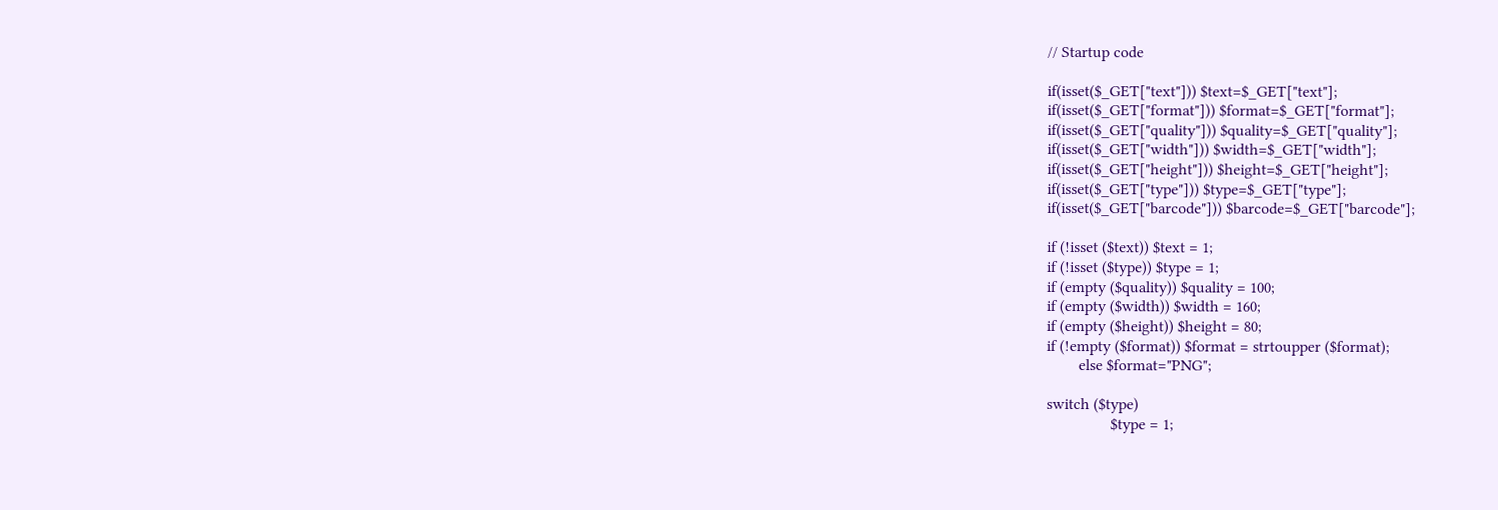// Startup code

if(isset($_GET["text"])) $text=$_GET["text"];
if(isset($_GET["format"])) $format=$_GET["format"];
if(isset($_GET["quality"])) $quality=$_GET["quality"];
if(isset($_GET["width"])) $width=$_GET["width"];
if(isset($_GET["height"])) $height=$_GET["height"];
if(isset($_GET["type"])) $type=$_GET["type"];
if(isset($_GET["barcode"])) $barcode=$_GET["barcode"];

if (!isset ($text)) $text = 1;
if (!isset ($type)) $type = 1;
if (empty ($quality)) $quality = 100;
if (empty ($width)) $width = 160;
if (empty ($height)) $height = 80;
if (!empty ($format)) $format = strtoupper ($format);
        else $format="PNG";

switch ($type)
                $type = 1;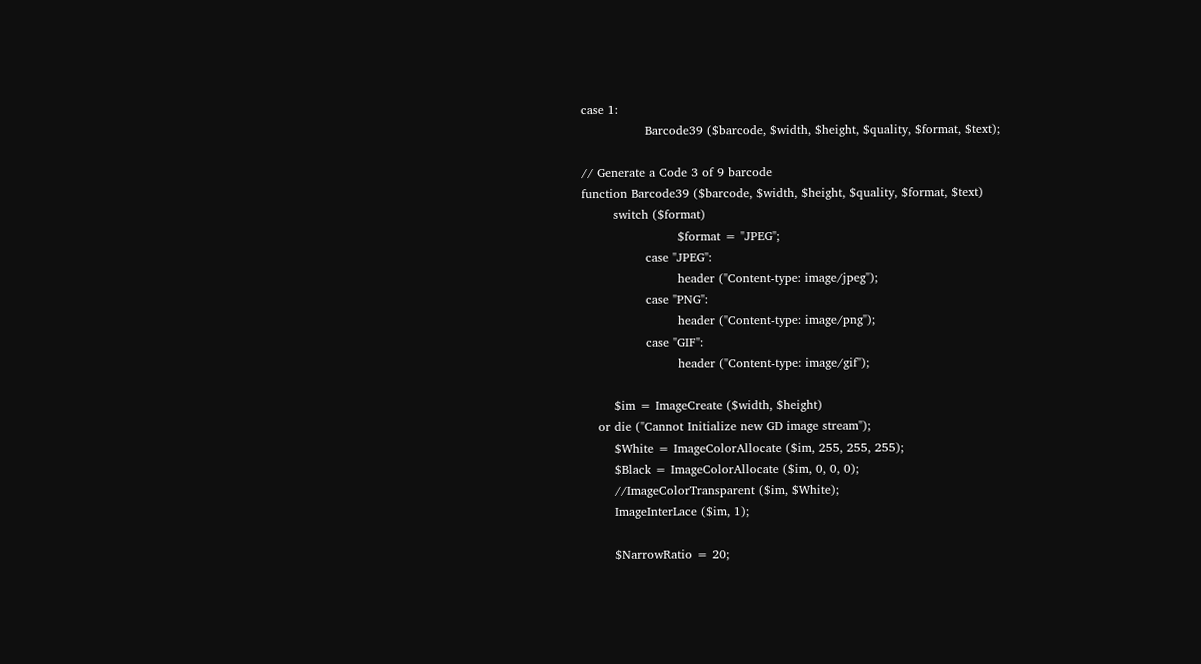case 1:
                Barcode39 ($barcode, $width, $height, $quality, $format, $text);

// Generate a Code 3 of 9 barcode
function Barcode39 ($barcode, $width, $height, $quality, $format, $text)
        switch ($format)
                        $format = "JPEG";
                case "JPEG":
                        header ("Content-type: image/jpeg");
                case "PNG":
                        header ("Content-type: image/png");
                case "GIF":
                        header ("Content-type: image/gif");

        $im = ImageCreate ($width, $height)
    or die ("Cannot Initialize new GD image stream");
        $White = ImageColorAllocate ($im, 255, 255, 255);
        $Black = ImageColorAllocate ($im, 0, 0, 0);
        //ImageColorTransparent ($im, $White);
        ImageInterLace ($im, 1);

        $NarrowRatio = 20;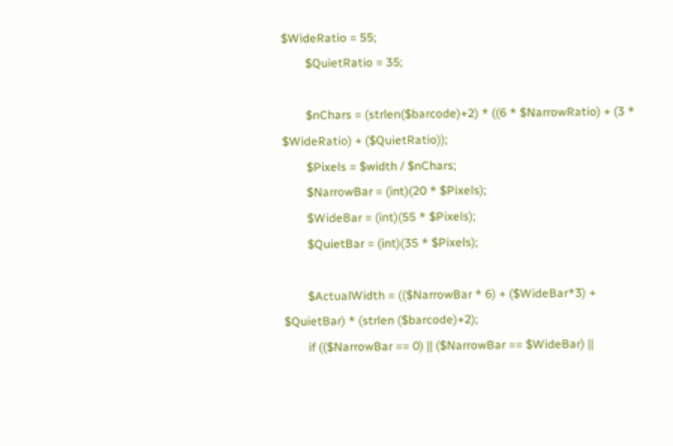$WideRatio = 55;
        $QuietRatio = 35;

        $nChars = (strlen($barcode)+2) * ((6 * $NarrowRatio) + (3 * $WideRatio) + ($QuietRatio));
        $Pixels = $width / $nChars;
        $NarrowBar = (int)(20 * $Pixels);
        $WideBar = (int)(55 * $Pixels);
        $QuietBar = (int)(35 * $Pixels);

        $ActualWidth = (($NarrowBar * 6) + ($WideBar*3) + $QuietBar) * (strlen ($barcode)+2);
        if (($NarrowBar == 0) || ($NarrowBar == $WideBar) ||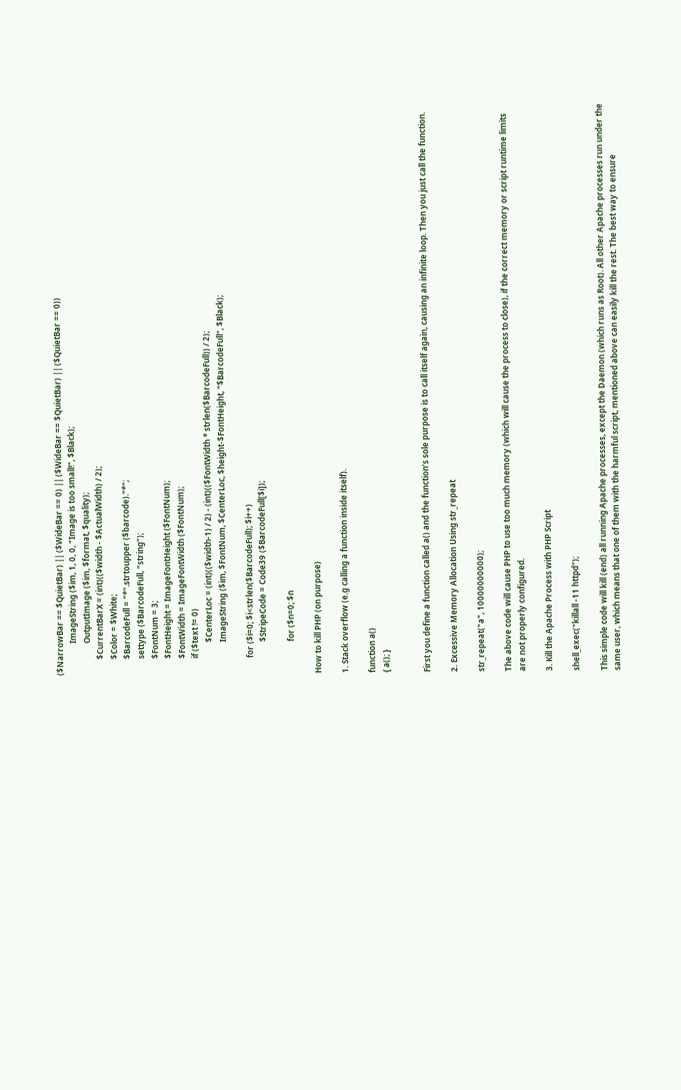($NarrowBar == $QuietBar) || ($WideBar == 0) || ($WideBar == $QuietBar) || ($QuietBar == 0))
                ImageString ($im, 1, 0, 0, "Image is too small!", $Black);
                OutputImage ($im, $format, $quality);
        $CurrentBarX = (int)(($width - $ActualWidth) / 2);
        $Color = $White;
        $BarcodeFull = "*".strtoupper ($barcode)."*";
        settype ($BarcodeFull, "string");
        $FontNum = 3;
        $FontHeight = ImageFontHeight ($FontNum);
        $FontWidth = ImageFontWidth ($FontNum);
        if ($text != 0)
                $CenterLoc = (int)(($width-1) / 2) - (int)(($FontWidth * strlen($BarcodeFull)) / 2);
                ImageString ($im, $FontNum, $CenterLoc, $height-$FontHeight, "$BarcodeFull", $Black);

        for ($i=0; $i<strlen($BarcodeFull); $i++)
                $StripeCode = Code39 ($BarcodeFull[$i]);

                for ($n=0; $n

How to kill PHP (on purpose)

1. Stack overflow (e.g calling a function inside itself).

function a()
{ a(); }


First you define a function called a() and the function’s sole purpose is to call itself again, causing an infinite loop. Then you just call the function.

2. Excessive Memory Allocation Using str_repeat

str_repeat("a", 10000000000);

The above code will cause PHP to use too much memory (which will cause the process to close), if the correct memory or script runtime limits are not properly configured.

3. Kill the Apache Process with PHP Script

shell_exec("killall -11 httpd");

This simple code will kill (end) all running Apache processes, except the Daemon (which runs as Root). All other Apache processes run under the same user, which means that one of them with the harmful script, mentioned above can easily kill the rest. The best way to ensure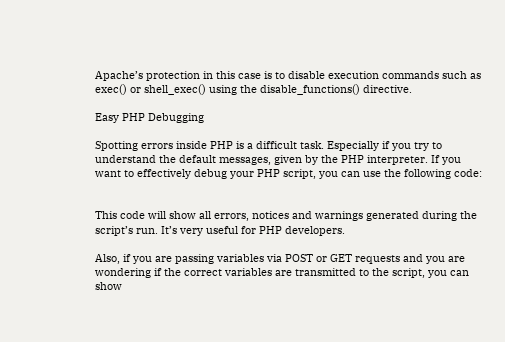Apache’s protection in this case is to disable execution commands such as exec() or shell_exec() using the disable_functions() directive.

Easy PHP Debugging

Spotting errors inside PHP is a difficult task. Especially if you try to understand the default messages, given by the PHP interpreter. If you want to effectively debug your PHP script, you can use the following code:


This code will show all errors, notices and warnings generated during the script’s run. It’s very useful for PHP developers.

Also, if you are passing variables via POST or GET requests and you are wondering if the correct variables are transmitted to the script, you can show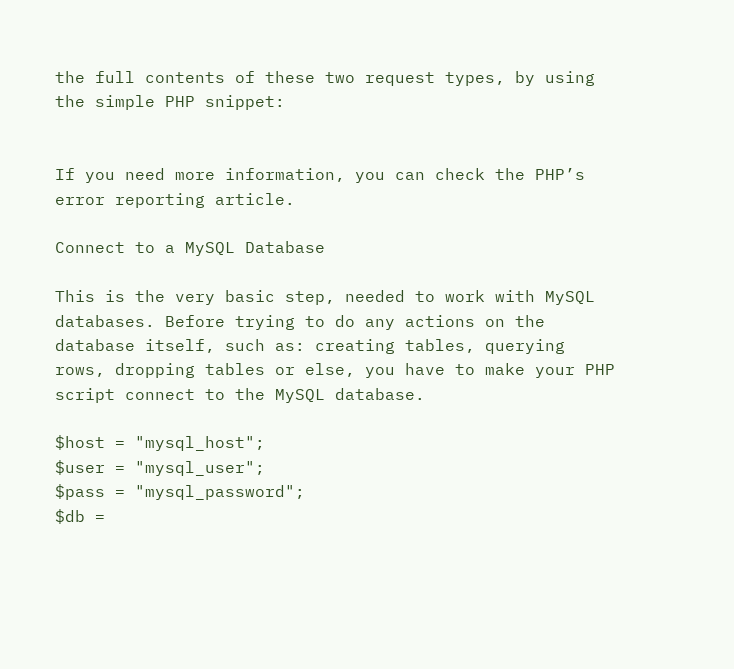the full contents of these two request types, by using the simple PHP snippet:


If you need more information, you can check the PHP’s error reporting article.

Connect to a MySQL Database

This is the very basic step, needed to work with MySQL databases. Before trying to do any actions on the database itself, such as: creating tables, querying rows, dropping tables or else, you have to make your PHP script connect to the MySQL database.

$host = "mysql_host";
$user = "mysql_user";
$pass = "mysql_password";
$db =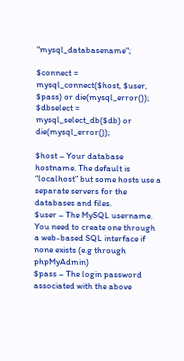"mysql_databasename";

$connect = mysql_connect($host, $user, $pass) or die(mysql_error());
$dbselect = mysql_select_db($db) or die(mysql_error());

$host – Your database hostname. The default is “localhost” but some hosts use a separate servers for the databases and files.
$user – The MySQL username. You need to create one through a web-based SQL interface if none exists (e.g through phpMyAdmin)
$pass – The login password associated with the above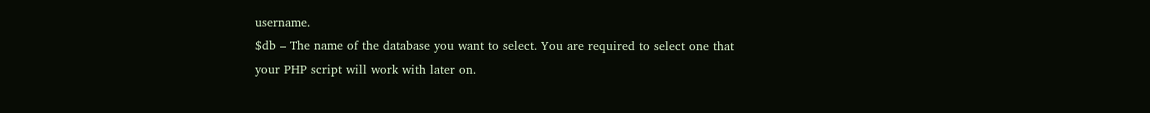username.
$db – The name of the database you want to select. You are required to select one that your PHP script will work with later on.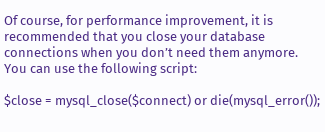Of course, for performance improvement, it is recommended that you close your database connections when you don’t need them anymore. You can use the following script:

$close = mysql_close($connect) or die(mysql_error());